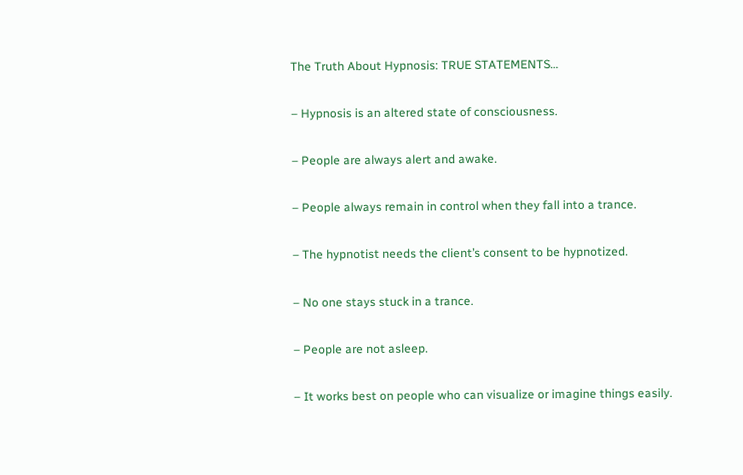The Truth About Hypnosis: TRUE STATEMENTS…

– Hypnosis is an altered state of consciousness.

– People are always alert and awake.

– People always remain in control when they fall into a trance.

– The hypnotist needs the client’s consent to be hypnotized.

– No one stays stuck in a trance.

– People are not asleep.

– It works best on people who can visualize or imagine things easily.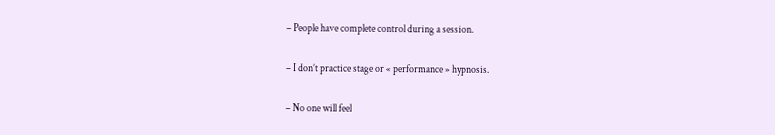– People have complete control during a session.

– I don’t practice stage or « performance » hypnosis.

– No one will feel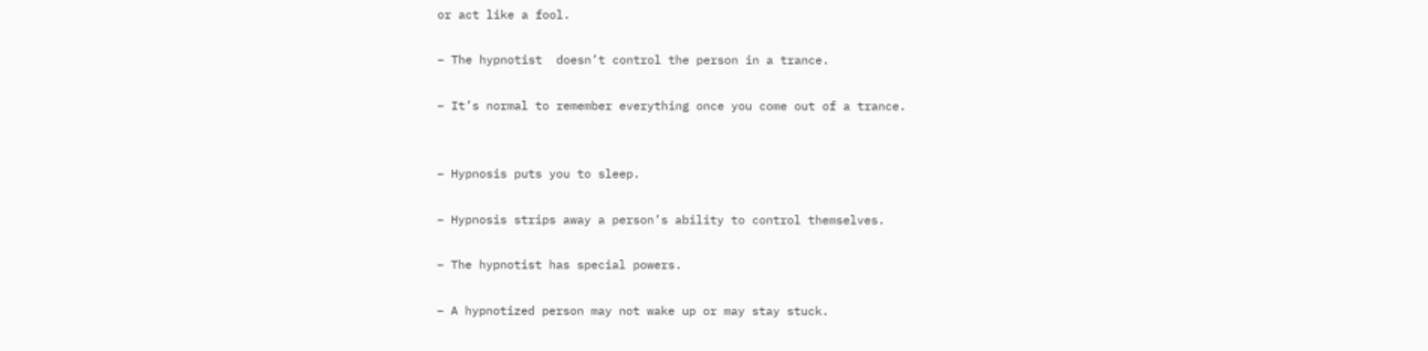or act like a fool.

– The hypnotist  doesn’t control the person in a trance.

– It’s normal to remember everything once you come out of a trance.


– Hypnosis puts you to sleep.

– Hypnosis strips away a person’s ability to control themselves.

– The hypnotist has special powers.

– A hypnotized person may not wake up or may stay stuck.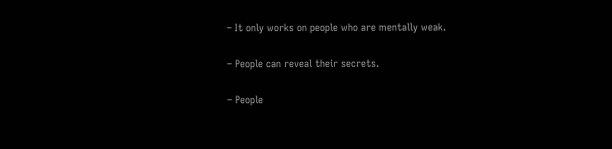– It only works on people who are mentally weak.

– People can reveal their secrets.

– People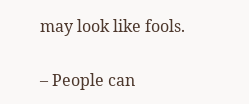may look like fools.

– People can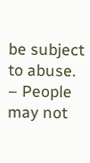be subject to abuse. – People may not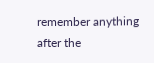remember anything after the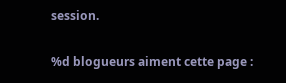session.

%d blogueurs aiment cette page :